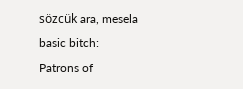sözcük ara, mesela basic bitch:
Patrons of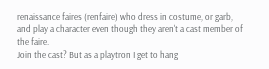renaissance faires (renfaire) who dress in costume, or garb, and play a character even though they aren't a cast member of the faire.
Join the cast? But as a playtron I get to hang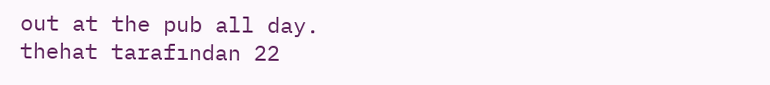out at the pub all day.
thehat tarafından 22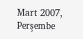Mart 2007, Perşembe